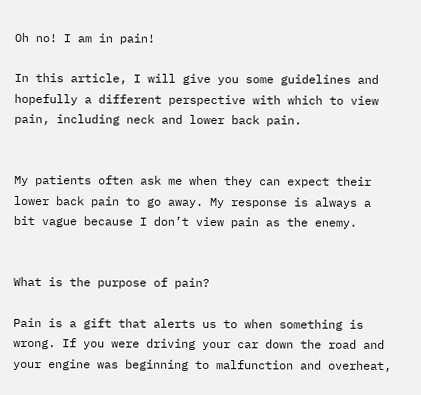Oh no! I am in pain!

In this article, I will give you some guidelines and hopefully a different perspective with which to view pain, including neck and lower back pain.


My patients often ask me when they can expect their lower back pain to go away. My response is always a bit vague because I don’t view pain as the enemy.


What is the purpose of pain?

Pain is a gift that alerts us to when something is wrong. If you were driving your car down the road and your engine was beginning to malfunction and overheat,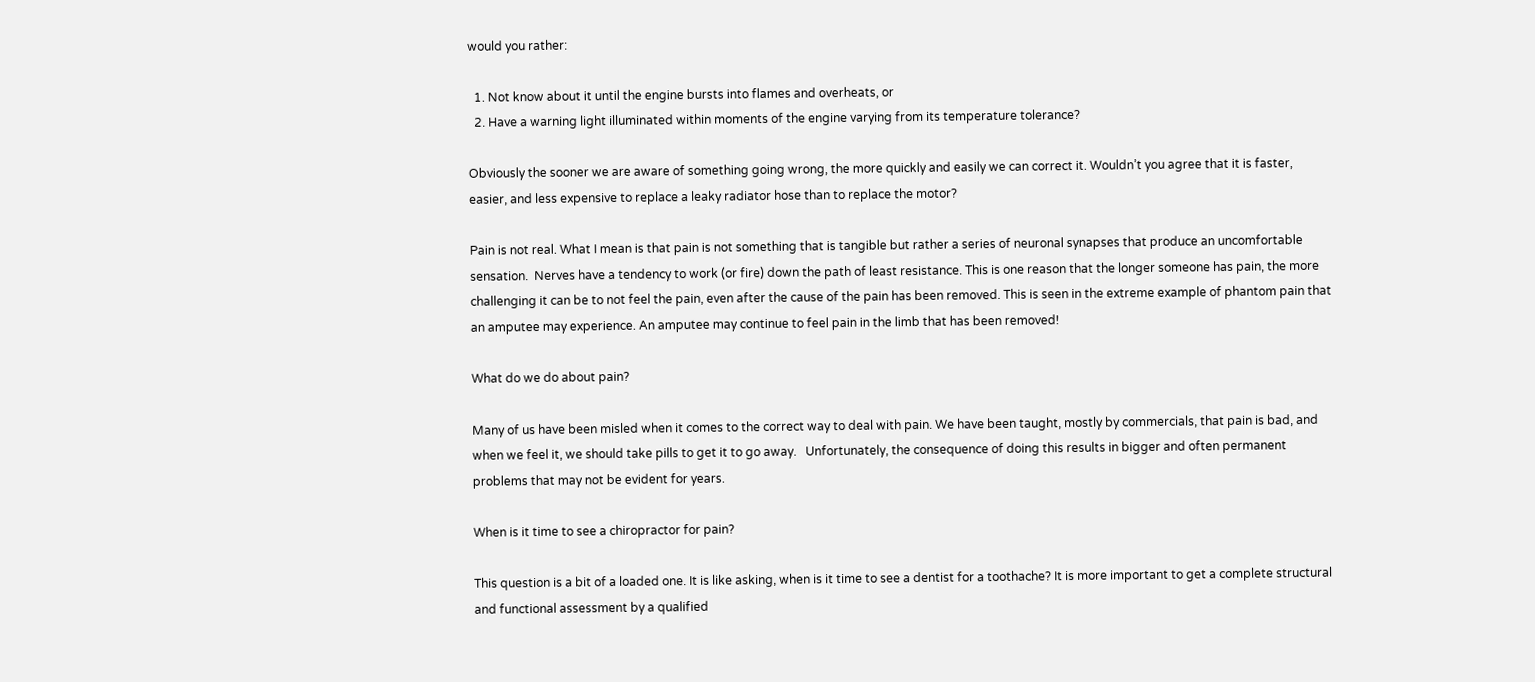would you rather:

  1. Not know about it until the engine bursts into flames and overheats, or
  2. Have a warning light illuminated within moments of the engine varying from its temperature tolerance?

Obviously the sooner we are aware of something going wrong, the more quickly and easily we can correct it. Wouldn’t you agree that it is faster, easier, and less expensive to replace a leaky radiator hose than to replace the motor?

Pain is not real. What I mean is that pain is not something that is tangible but rather a series of neuronal synapses that produce an uncomfortable sensation.  Nerves have a tendency to work (or fire) down the path of least resistance. This is one reason that the longer someone has pain, the more challenging it can be to not feel the pain, even after the cause of the pain has been removed. This is seen in the extreme example of phantom pain that an amputee may experience. An amputee may continue to feel pain in the limb that has been removed!

What do we do about pain?

Many of us have been misled when it comes to the correct way to deal with pain. We have been taught, mostly by commercials, that pain is bad, and when we feel it, we should take pills to get it to go away.   Unfortunately, the consequence of doing this results in bigger and often permanent problems that may not be evident for years.

When is it time to see a chiropractor for pain?

This question is a bit of a loaded one. It is like asking, when is it time to see a dentist for a toothache? It is more important to get a complete structural and functional assessment by a qualified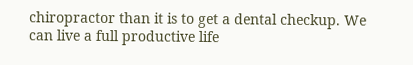chiropractor than it is to get a dental checkup. We can live a full productive life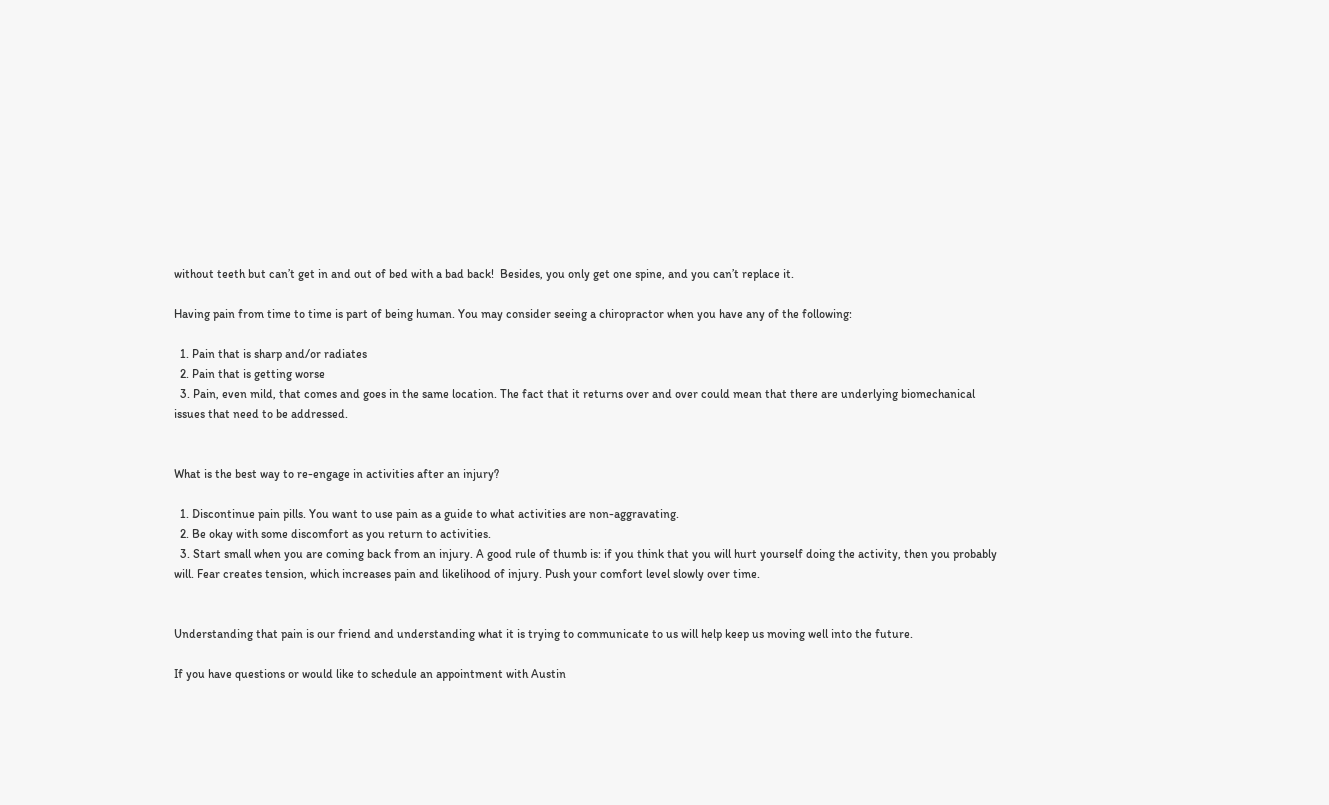without teeth but can’t get in and out of bed with a bad back!  Besides, you only get one spine, and you can’t replace it.

Having pain from time to time is part of being human. You may consider seeing a chiropractor when you have any of the following:

  1. Pain that is sharp and/or radiates
  2. Pain that is getting worse
  3. Pain, even mild, that comes and goes in the same location. The fact that it returns over and over could mean that there are underlying biomechanical issues that need to be addressed.


What is the best way to re-engage in activities after an injury?

  1. Discontinue pain pills. You want to use pain as a guide to what activities are non-aggravating.
  2. Be okay with some discomfort as you return to activities.
  3. Start small when you are coming back from an injury. A good rule of thumb is: if you think that you will hurt yourself doing the activity, then you probably will. Fear creates tension, which increases pain and likelihood of injury. Push your comfort level slowly over time.


Understanding that pain is our friend and understanding what it is trying to communicate to us will help keep us moving well into the future.

If you have questions or would like to schedule an appointment with Austin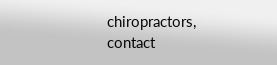chiropractors, contact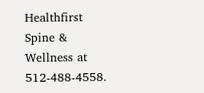Healthfirst Spine & Wellness at 512-488-4558.